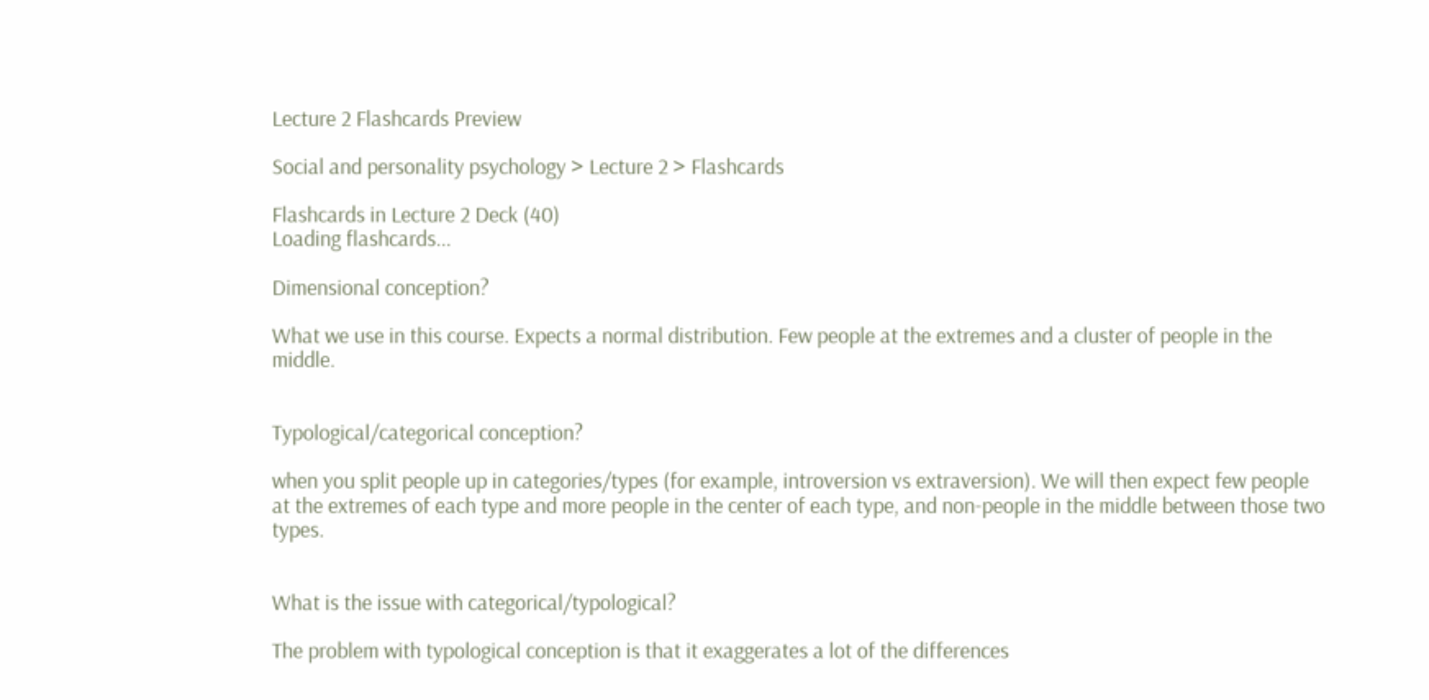Lecture 2 Flashcards Preview

Social and personality psychology > Lecture 2 > Flashcards

Flashcards in Lecture 2 Deck (40)
Loading flashcards...

Dimensional conception?

What we use in this course. Expects a normal distribution. Few people at the extremes and a cluster of people in the middle.


Typological/categorical conception?

when you split people up in categories/types (for example, introversion vs extraversion). We will then expect few people at the extremes of each type and more people in the center of each type, and non-people in the middle between those two types.


What is the issue with categorical/typological?

The problem with typological conception is that it exaggerates a lot of the differences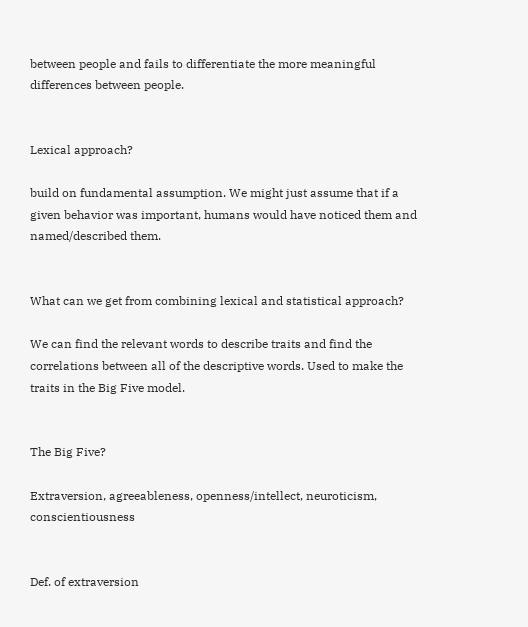between people and fails to differentiate the more meaningful differences between people.


Lexical approach?

build on fundamental assumption. We might just assume that if a given behavior was important, humans would have noticed them and named/described them.


What can we get from combining lexical and statistical approach?

We can find the relevant words to describe traits and find the correlations between all of the descriptive words. Used to make the traits in the Big Five model.


The Big Five?

Extraversion, agreeableness, openness/intellect, neuroticism, conscientiousness


Def. of extraversion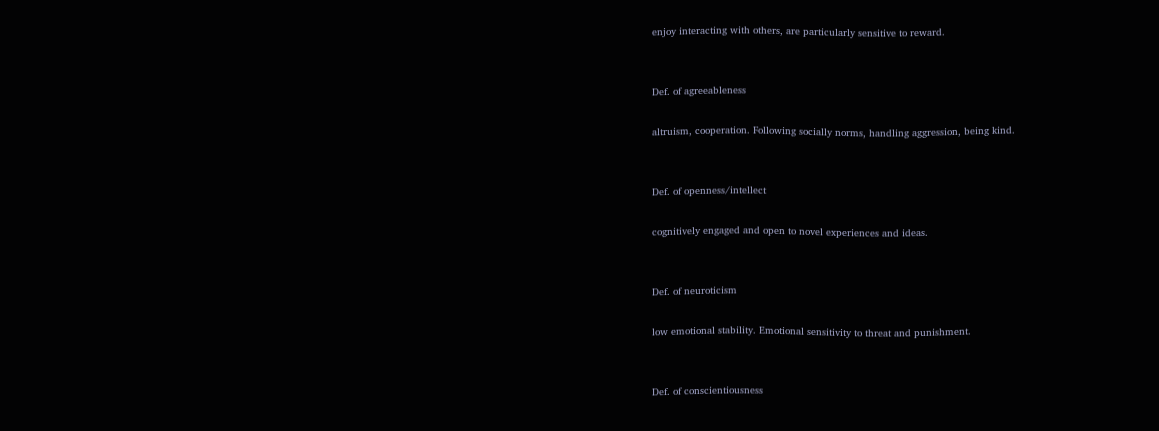enjoy interacting with others, are particularly sensitive to reward.


Def. of agreeableness

altruism, cooperation. Following socially norms, handling aggression, being kind.


Def. of openness/intellect

cognitively engaged and open to novel experiences and ideas.


Def. of neuroticism

low emotional stability. Emotional sensitivity to threat and punishment.


Def. of conscientiousness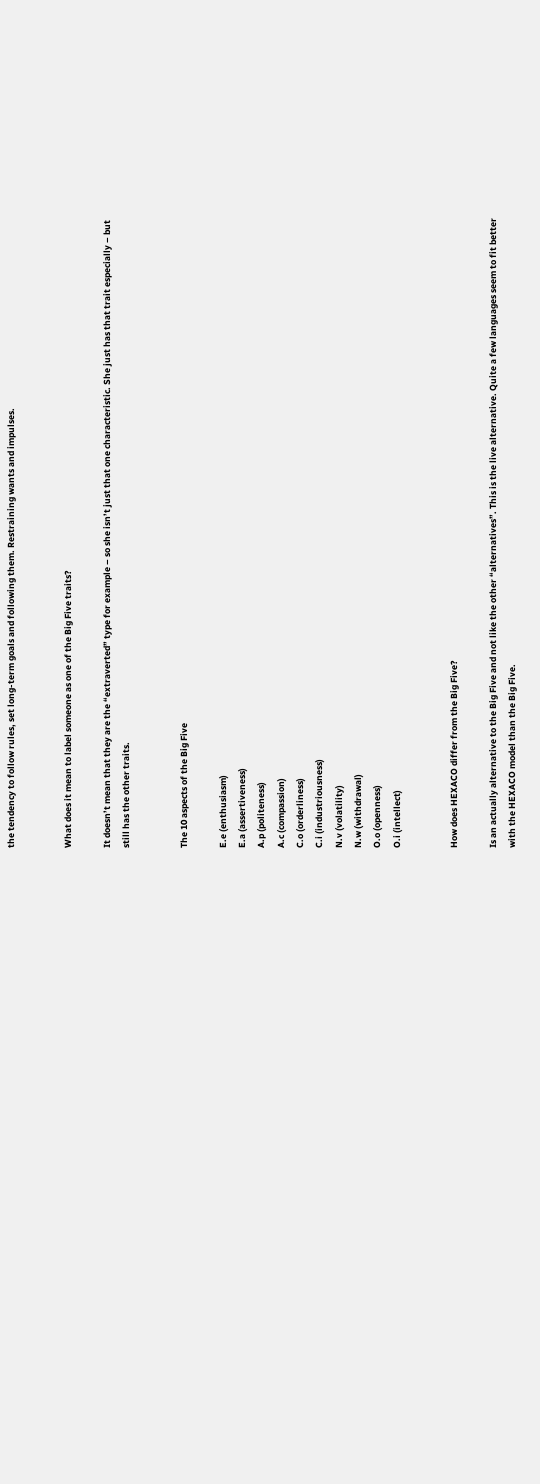the tendency to follow rules, set long-term goals and following them. Restraining wants and impulses.


What does it mean to label someone as one of the Big Five traits?

It doesn’t mean that they are the “extraverted” type for example – so she isn’t just that one characteristic. She just has that trait especially – but still has the other traits.


The 10 aspects of the Big Five

E.e (enthusiasm)
E.a (assertiveness)
A.p (politeness)
A.c (compassion)
C.o (orderliness)
C.i (industriousness)
N.v (volatility)
N.w (withdrawal)
O.o (openness)
O.i (intellect)


How does HEXACO differ from the Big Five?

Is an actually alternative to the Big Five and not like the other “alternatives”. This is the live alternative. Quite a few languages seem to fit better with the HEXACO model than the Big Five.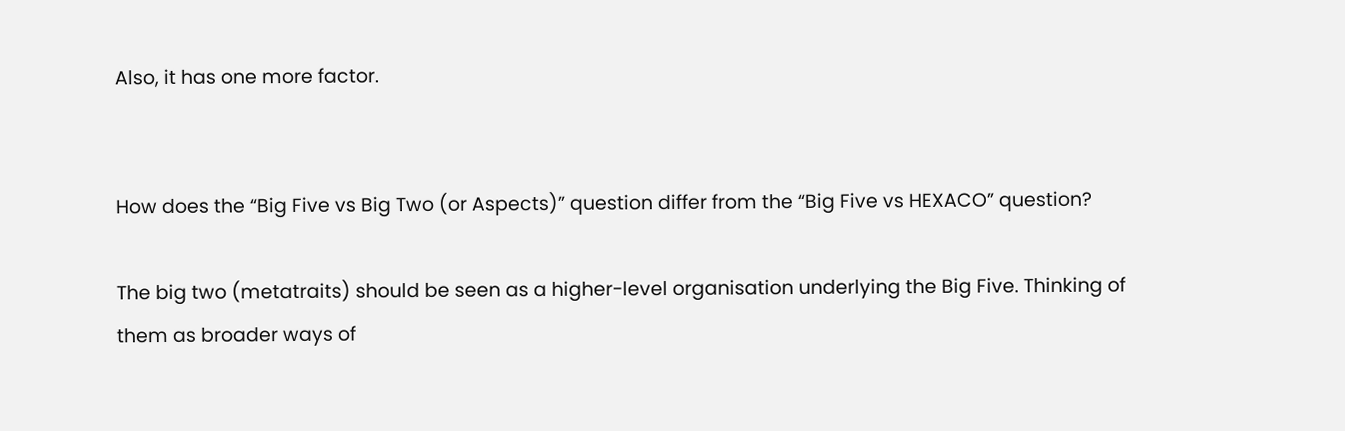Also, it has one more factor.


How does the “Big Five vs Big Two (or Aspects)” question differ from the “Big Five vs HEXACO” question?

The big two (metatraits) should be seen as a higher-level organisation underlying the Big Five. Thinking of them as broader ways of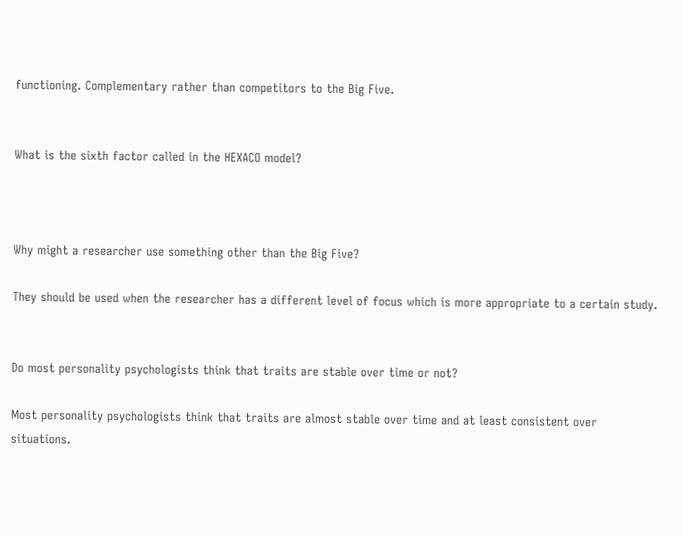functioning. Complementary rather than competitors to the Big Five.


What is the sixth factor called in the HEXACO model?



Why might a researcher use something other than the Big Five?

They should be used when the researcher has a different level of focus which is more appropriate to a certain study.


Do most personality psychologists think that traits are stable over time or not?

Most personality psychologists think that traits are almost stable over time and at least consistent over situations.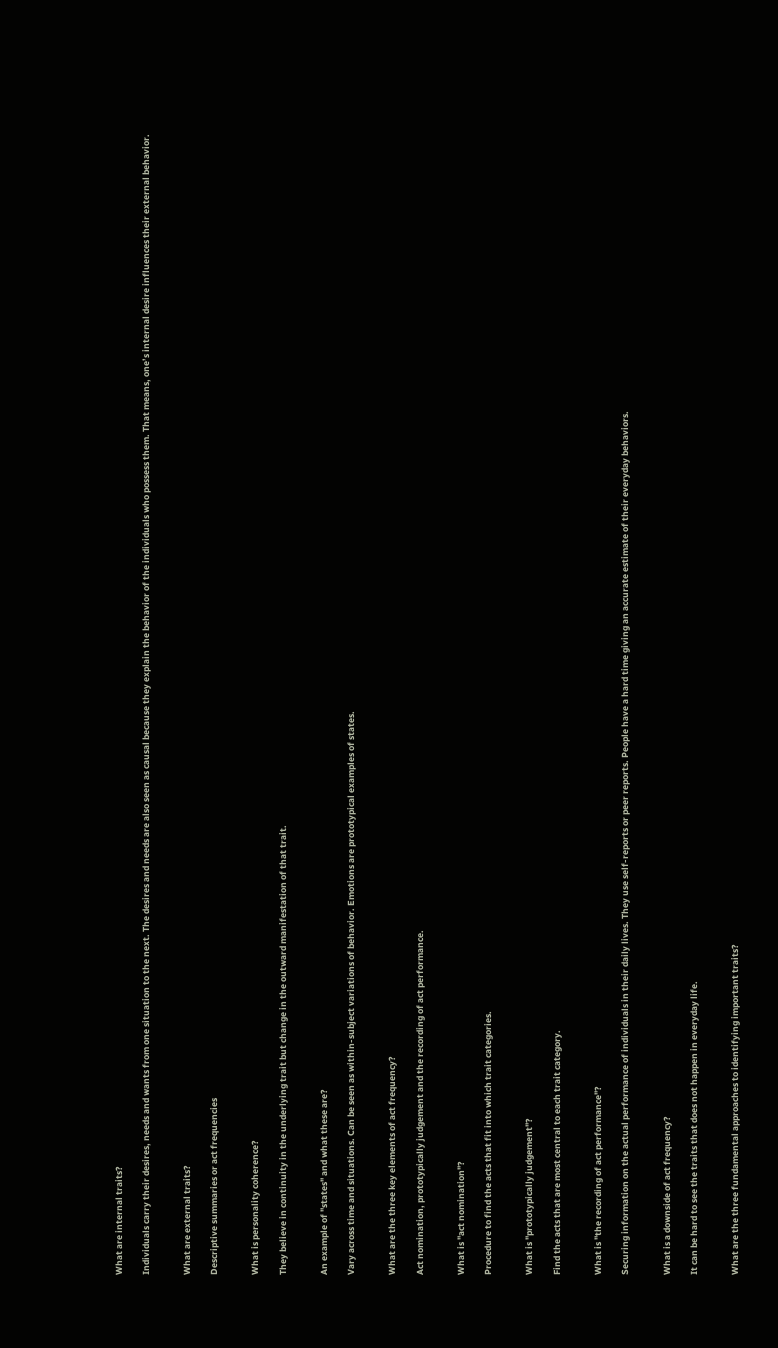What are internal traits?

Individuals carry their desires, needs and wants from one situation to the next. The desires and needs are also seen as causal because they explain the behavior of the individuals who possess them. That means, one’s internal desire influences their external behavior.


What are external traits?

Descriptive summaries or act frequencies


What is personality coherence?

They believe in continuity in the underlying trait but change in the outward manifestation of that trait.


An example of "states" and what these are?

Vary across time and situations. Can be seen as within-subject variations of behavior. Emotions are prototypical examples of states.


What are the three key elements of act frequency?

Act nomination, prototypically judgement and the recording of act performance.


What is "act nomination"?

Procedure to find the acts that fit into which trait categories.


What is "prototypically judgement"?

Find the acts that are most central to each trait category.


What is "the recording of act performance"?

Securing information on the actual performance of individuals in their daily lives. They use self-reports or peer reports. People have a hard time giving an accurate estimate of their everyday behaviors.


What is a downside of act frequency?

It can be hard to see the traits that does not happen in everyday life.


What are the three fundamental approaches to identifying important traits?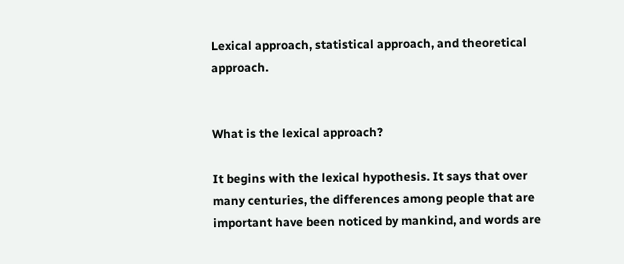Lexical approach, statistical approach, and theoretical approach.


What is the lexical approach?

It begins with the lexical hypothesis. It says that over many centuries, the differences among people that are important have been noticed by mankind, and words are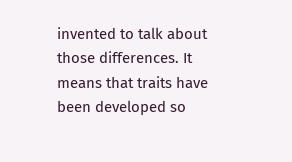invented to talk about those differences. It means that traits have been developed so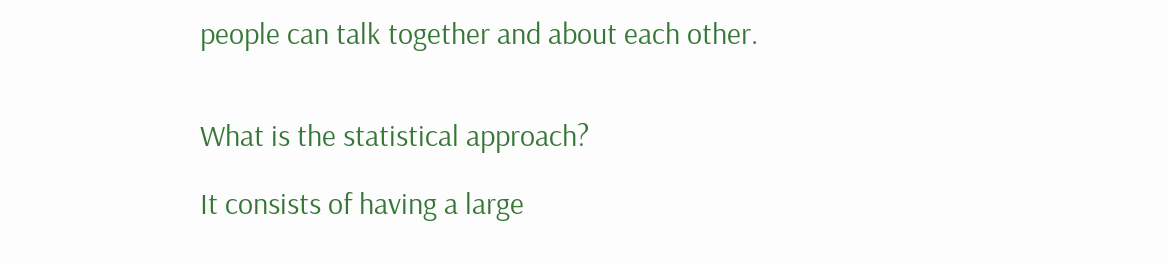people can talk together and about each other.


What is the statistical approach?

It consists of having a large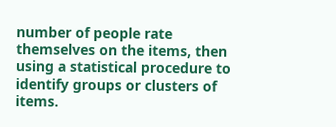number of people rate themselves on the items, then using a statistical procedure to identify groups or clusters of items.